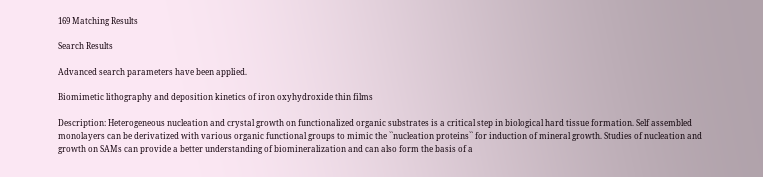169 Matching Results

Search Results

Advanced search parameters have been applied.

Biomimetic lithography and deposition kinetics of iron oxyhydroxide thin films

Description: Heterogeneous nucleation and crystal growth on functionalized organic substrates is a critical step in biological hard tissue formation. Self assembled monolayers can be derivatized with various organic functional groups to mimic the ``nucleation proteins`` for induction of mineral growth. Studies of nucleation and growth on SAMs can provide a better understanding of biomineralization and can also form the basis of a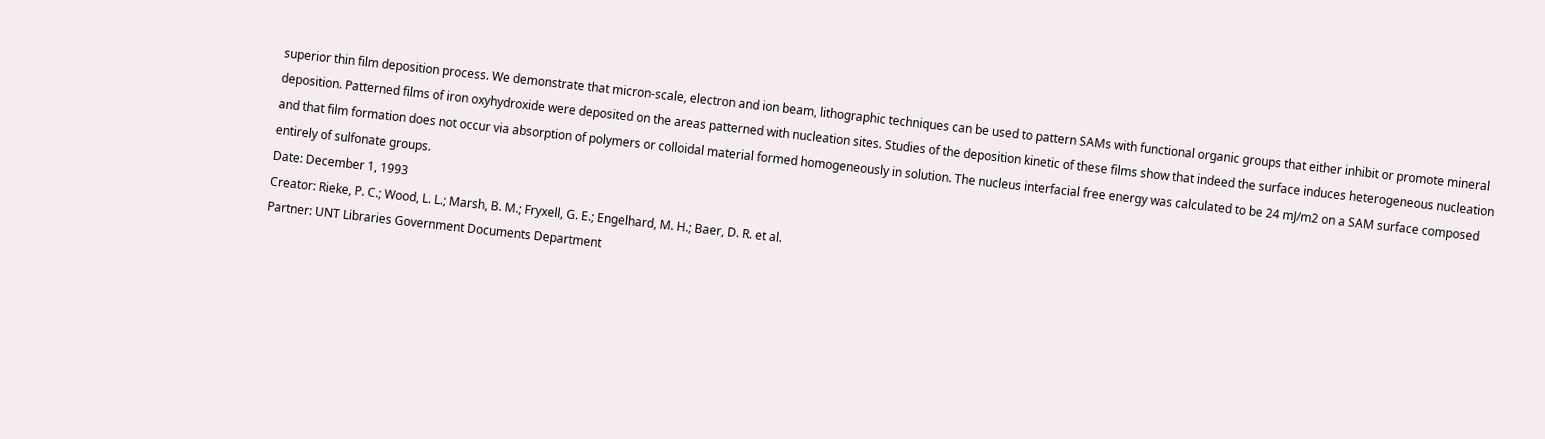superior thin film deposition process. We demonstrate that micron-scale, electron and ion beam, lithographic techniques can be used to pattern SAMs with functional organic groups that either inhibit or promote mineral deposition. Patterned films of iron oxyhydroxide were deposited on the areas patterned with nucleation sites. Studies of the deposition kinetic of these films show that indeed the surface induces heterogeneous nucleation and that film formation does not occur via absorption of polymers or colloidal material formed homogeneously in solution. The nucleus interfacial free energy was calculated to be 24 mJ/m2 on a SAM surface composed entirely of sulfonate groups.
Date: December 1, 1993
Creator: Rieke, P. C.; Wood, L. L.; Marsh, B. M.; Fryxell, G. E.; Engelhard, M. H.; Baer, D. R. et al.
Partner: UNT Libraries Government Documents Department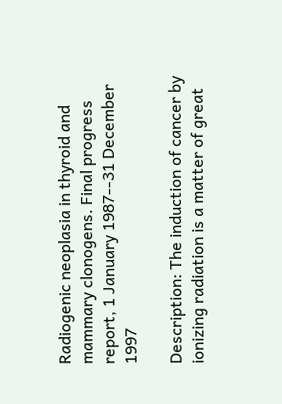Radiogenic neoplasia in thyroid and mammary clonogens. Final progress report, 1 January 1987--31 December 1997

Description: The induction of cancer by ionizing radiation is a matter of great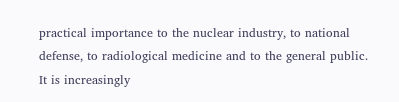practical importance to the nuclear industry, to national defense, to radiological medicine and to the general public. It is increasingly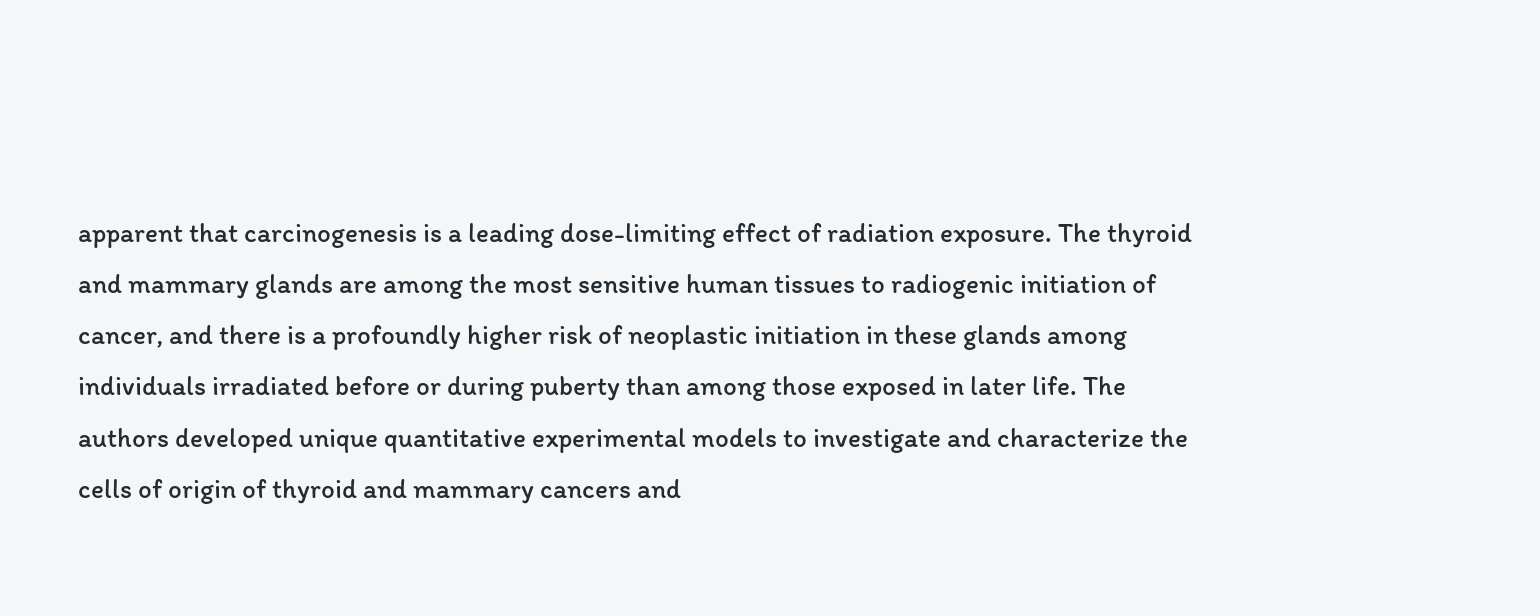apparent that carcinogenesis is a leading dose-limiting effect of radiation exposure. The thyroid and mammary glands are among the most sensitive human tissues to radiogenic initiation of cancer, and there is a profoundly higher risk of neoplastic initiation in these glands among individuals irradiated before or during puberty than among those exposed in later life. The authors developed unique quantitative experimental models to investigate and characterize the cells of origin of thyroid and mammary cancers and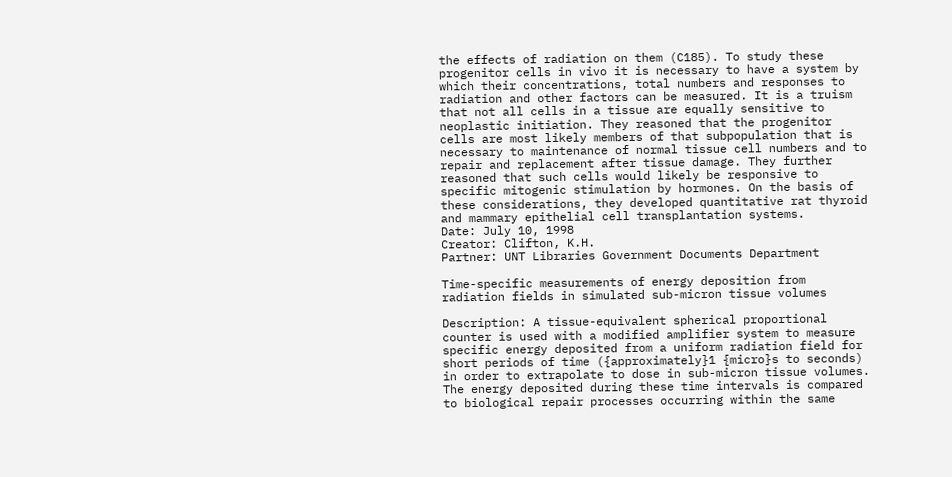the effects of radiation on them (C185). To study these progenitor cells in vivo it is necessary to have a system by which their concentrations, total numbers and responses to radiation and other factors can be measured. It is a truism that not all cells in a tissue are equally sensitive to neoplastic initiation. They reasoned that the progenitor cells are most likely members of that subpopulation that is necessary to maintenance of normal tissue cell numbers and to repair and replacement after tissue damage. They further reasoned that such cells would likely be responsive to specific mitogenic stimulation by hormones. On the basis of these considerations, they developed quantitative rat thyroid and mammary epithelial cell transplantation systems.
Date: July 10, 1998
Creator: Clifton, K.H.
Partner: UNT Libraries Government Documents Department

Time-specific measurements of energy deposition from radiation fields in simulated sub-micron tissue volumes

Description: A tissue-equivalent spherical proportional counter is used with a modified amplifier system to measure specific energy deposited from a uniform radiation field for short periods of time ({approximately}1 {micro}s to seconds) in order to extrapolate to dose in sub-micron tissue volumes. The energy deposited during these time intervals is compared to biological repair processes occurring within the same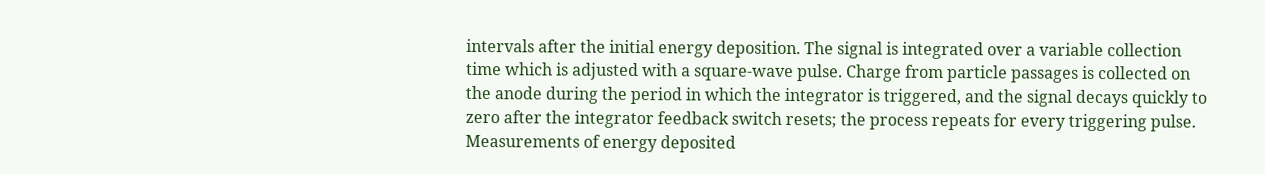intervals after the initial energy deposition. The signal is integrated over a variable collection time which is adjusted with a square-wave pulse. Charge from particle passages is collected on the anode during the period in which the integrator is triggered, and the signal decays quickly to zero after the integrator feedback switch resets; the process repeats for every triggering pulse. Measurements of energy deposited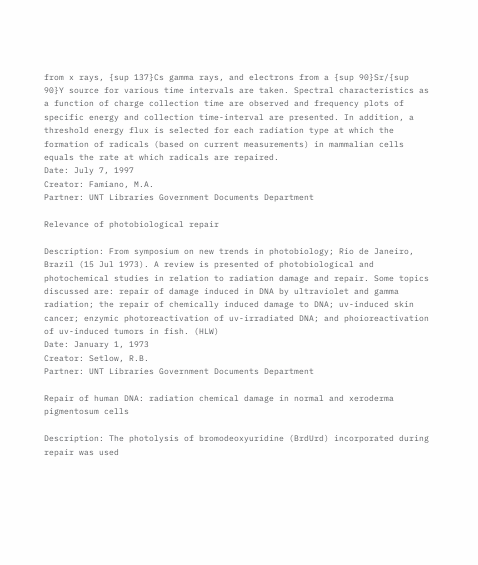from x rays, {sup 137}Cs gamma rays, and electrons from a {sup 90}Sr/{sup 90}Y source for various time intervals are taken. Spectral characteristics as a function of charge collection time are observed and frequency plots of specific energy and collection time-interval are presented. In addition, a threshold energy flux is selected for each radiation type at which the formation of radicals (based on current measurements) in mammalian cells equals the rate at which radicals are repaired.
Date: July 7, 1997
Creator: Famiano, M.A.
Partner: UNT Libraries Government Documents Department

Relevance of photobiological repair

Description: From symposium on new trends in photobiology; Rio de Janeiro, Brazil (15 Jul 1973). A review is presented of photobiological and photochemical studies in relation to radiation damage and repair. Some topics discussed are: repair of damage induced in DNA by ultraviolet and gamma radiation; the repair of chemically induced damage to DNA; uv-induced skin cancer; enzymic photoreactivation of uv-irradiated DNA; and phoioreactivation of uv-induced tumors in fish. (HLW)
Date: January 1, 1973
Creator: Setlow, R.B.
Partner: UNT Libraries Government Documents Department

Repair of human DNA: radiation chemical damage in normal and xeroderma pigmentosum cells

Description: The photolysis of bromodeoxyuridine (BrdUrd) incorporated during repair was used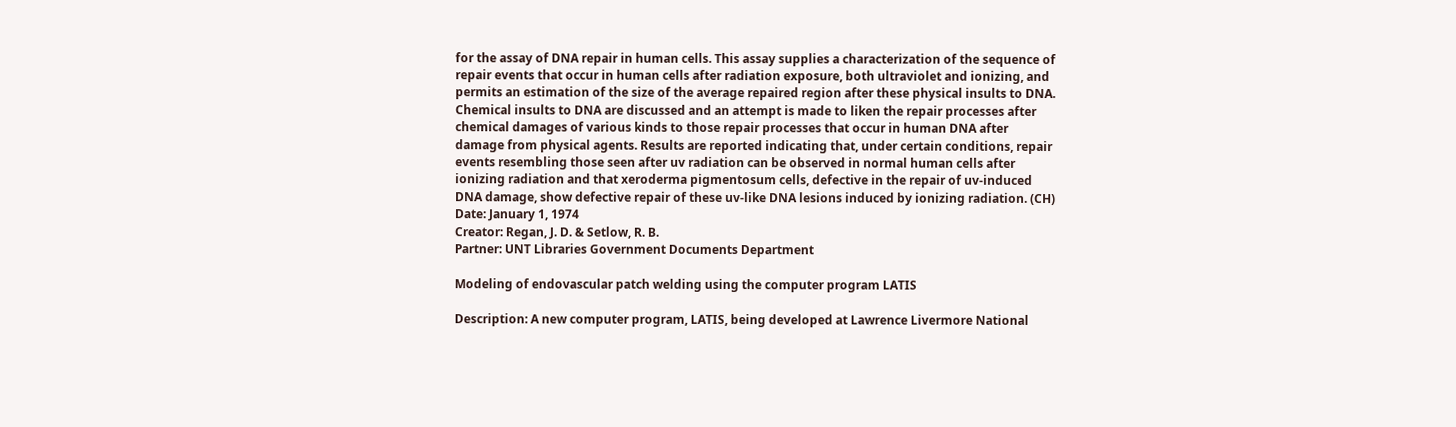for the assay of DNA repair in human cells. This assay supplies a characterization of the sequence of repair events that occur in human cells after radiation exposure, both ultraviolet and ionizing, and permits an estimation of the size of the average repaired region after these physical insults to DNA. Chemical insults to DNA are discussed and an attempt is made to liken the repair processes after chemical damages of various kinds to those repair processes that occur in human DNA after damage from physical agents. Results are reported indicating that, under certain conditions, repair events resembling those seen after uv radiation can be observed in normal human cells after ionizing radiation and that xeroderma pigmentosum cells, defective in the repair of uv-induced DNA damage, show defective repair of these uv-like DNA lesions induced by ionizing radiation. (CH)
Date: January 1, 1974
Creator: Regan, J. D. & Setlow, R. B.
Partner: UNT Libraries Government Documents Department

Modeling of endovascular patch welding using the computer program LATIS

Description: A new computer program, LATIS, being developed at Lawrence Livermore National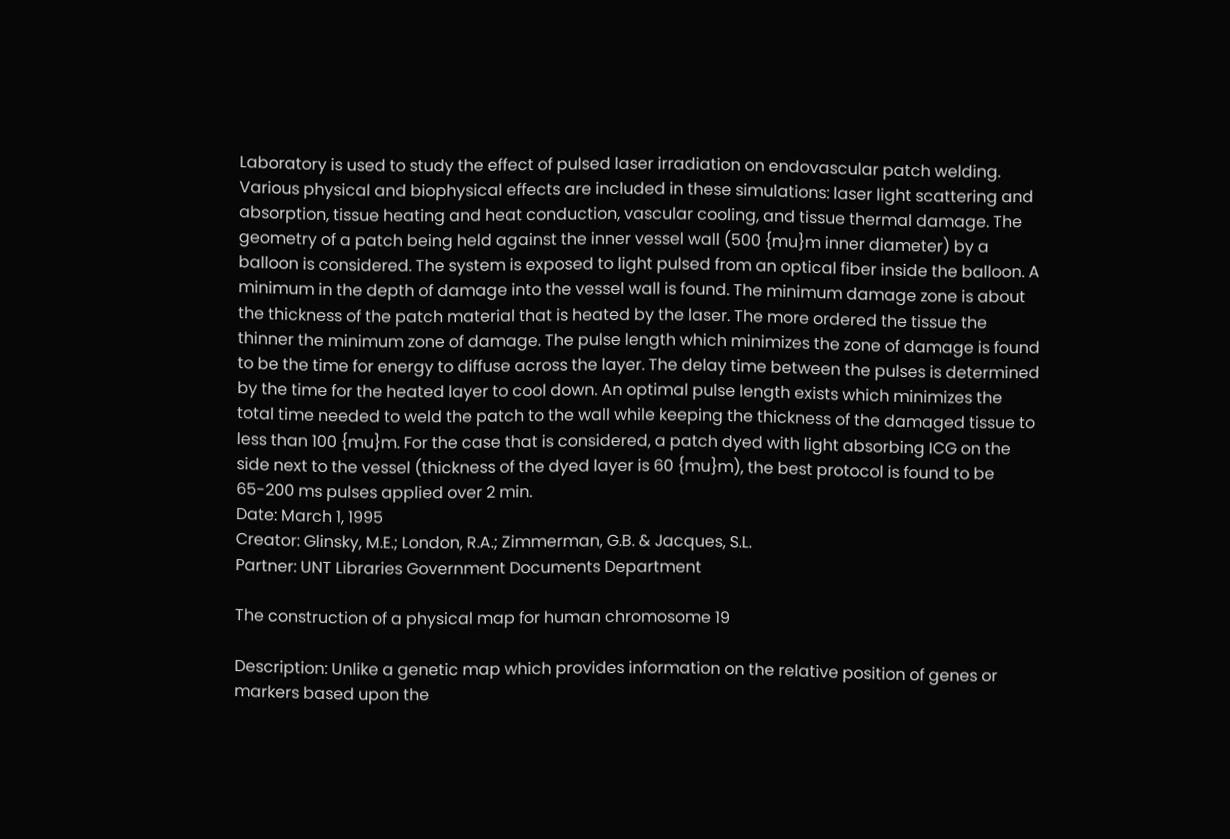Laboratory is used to study the effect of pulsed laser irradiation on endovascular patch welding. Various physical and biophysical effects are included in these simulations: laser light scattering and absorption, tissue heating and heat conduction, vascular cooling, and tissue thermal damage. The geometry of a patch being held against the inner vessel wall (500 {mu}m inner diameter) by a balloon is considered. The system is exposed to light pulsed from an optical fiber inside the balloon. A minimum in the depth of damage into the vessel wall is found. The minimum damage zone is about the thickness of the patch material that is heated by the laser. The more ordered the tissue the thinner the minimum zone of damage. The pulse length which minimizes the zone of damage is found to be the time for energy to diffuse across the layer. The delay time between the pulses is determined by the time for the heated layer to cool down. An optimal pulse length exists which minimizes the total time needed to weld the patch to the wall while keeping the thickness of the damaged tissue to less than 100 {mu}m. For the case that is considered, a patch dyed with light absorbing ICG on the side next to the vessel (thickness of the dyed layer is 60 {mu}m), the best protocol is found to be 65-200 ms pulses applied over 2 min.
Date: March 1, 1995
Creator: Glinsky, M.E.; London, R.A.; Zimmerman, G.B. & Jacques, S.L.
Partner: UNT Libraries Government Documents Department

The construction of a physical map for human chromosome 19

Description: Unlike a genetic map which provides information on the relative position of genes or markers based upon the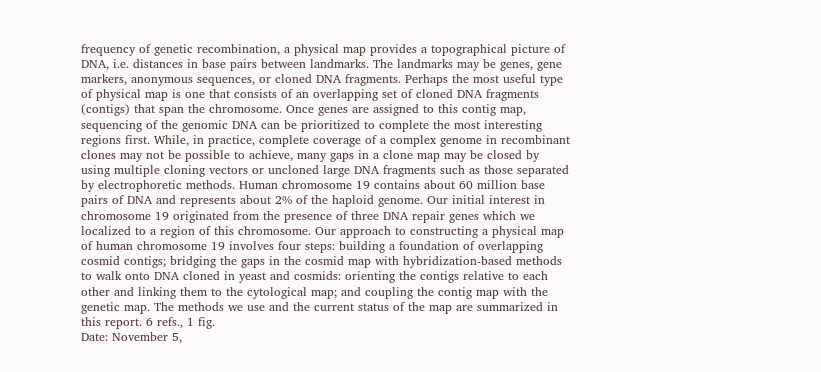frequency of genetic recombination, a physical map provides a topographical picture of DNA, i.e. distances in base pairs between landmarks. The landmarks may be genes, gene markers, anonymous sequences, or cloned DNA fragments. Perhaps the most useful type of physical map is one that consists of an overlapping set of cloned DNA fragments (contigs) that span the chromosome. Once genes are assigned to this contig map, sequencing of the genomic DNA can be prioritized to complete the most interesting regions first. While, in practice, complete coverage of a complex genome in recombinant clones may not be possible to achieve, many gaps in a clone map may be closed by using multiple cloning vectors or uncloned large DNA fragments such as those separated by electrophoretic methods. Human chromosome 19 contains about 60 million base pairs of DNA and represents about 2% of the haploid genome. Our initial interest in chromosome 19 originated from the presence of three DNA repair genes which we localized to a region of this chromosome. Our approach to constructing a physical map of human chromosome 19 involves four steps: building a foundation of overlapping cosmid contigs; bridging the gaps in the cosmid map with hybridization-based methods to walk onto DNA cloned in yeast and cosmids: orienting the contigs relative to each other and linking them to the cytological map; and coupling the contig map with the genetic map. The methods we use and the current status of the map are summarized in this report. 6 refs., 1 fig.
Date: November 5,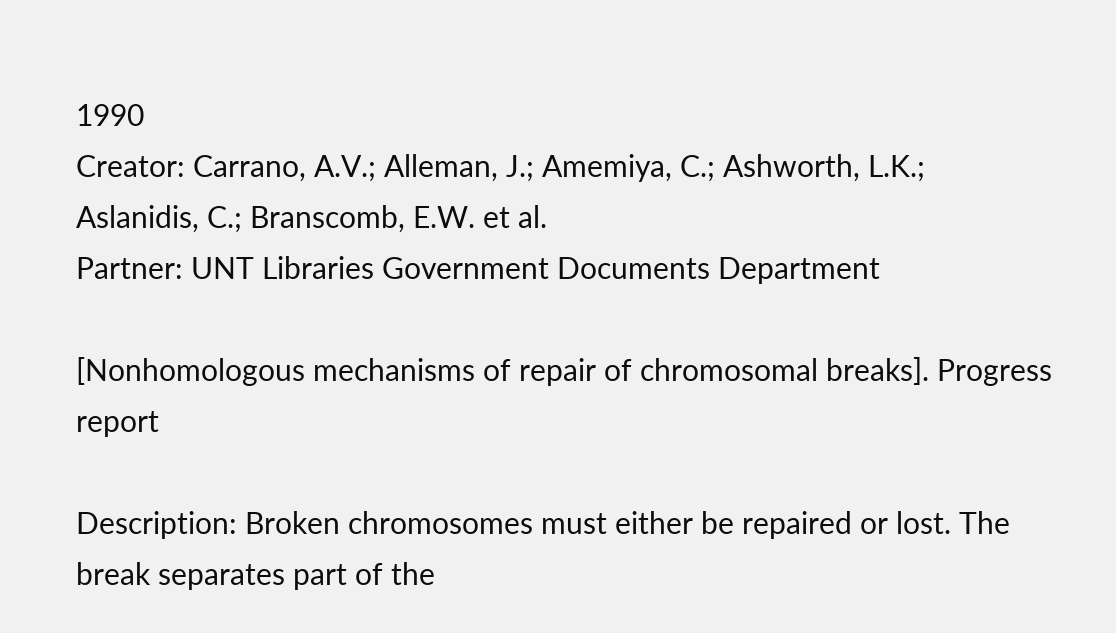1990
Creator: Carrano, A.V.; Alleman, J.; Amemiya, C.; Ashworth, L.K.; Aslanidis, C.; Branscomb, E.W. et al.
Partner: UNT Libraries Government Documents Department

[Nonhomologous mechanisms of repair of chromosomal breaks]. Progress report

Description: Broken chromosomes must either be repaired or lost. The break separates part of the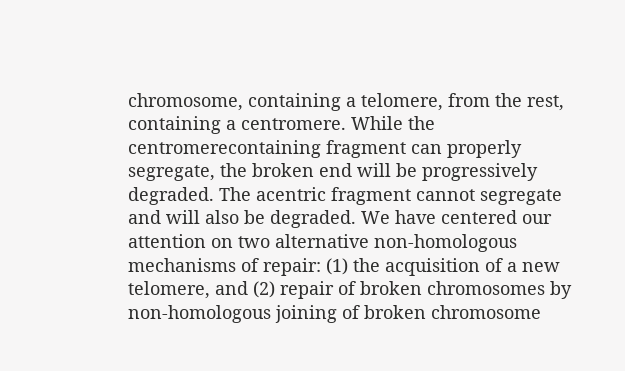chromosome, containing a telomere, from the rest, containing a centromere. While the centromerecontaining fragment can properly segregate, the broken end will be progressively degraded. The acentric fragment cannot segregate and will also be degraded. We have centered our attention on two alternative non-homologous mechanisms of repair: (1) the acquisition of a new telomere, and (2) repair of broken chromosomes by non-homologous joining of broken chromosome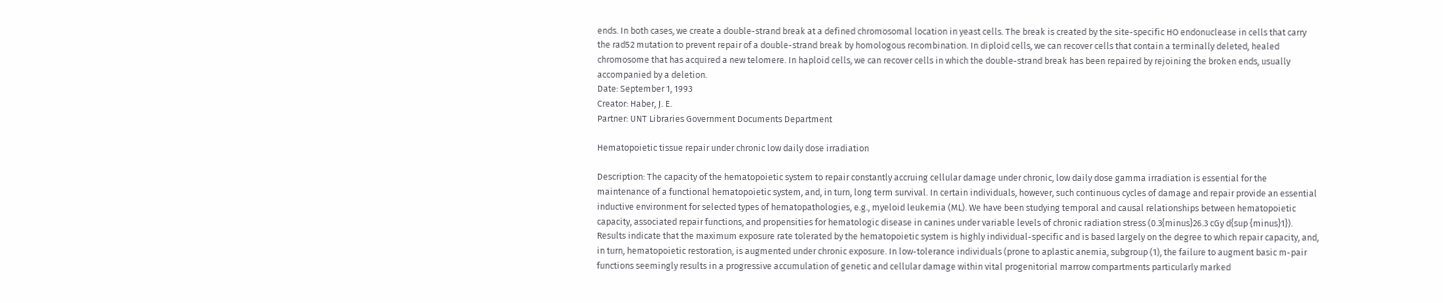ends. In both cases, we create a double-strand break at a defined chromosomal location in yeast cells. The break is created by the site-specific HO endonuclease in cells that carry the rad52 mutation to prevent repair of a double-strand break by homologous recombination. In diploid cells, we can recover cells that contain a terminally deleted, healed chromosome that has acquired a new telomere. In haploid cells, we can recover cells in which the double-strand break has been repaired by rejoining the broken ends, usually accompanied by a deletion.
Date: September 1, 1993
Creator: Haber, J. E.
Partner: UNT Libraries Government Documents Department

Hematopoietic tissue repair under chronic low daily dose irradiation

Description: The capacity of the hematopoietic system to repair constantly accruing cellular damage under chronic, low daily dose gamma irradiation is essential for the maintenance of a functional hematopoietic system, and, in turn, long term survival. In certain individuals, however, such continuous cycles of damage and repair provide an essential inductive environment for selected types of hematopathologies, e.g., myeloid leukemia (ML). We have been studying temporal and causal relationships between hematopoietic capacity, associated repair functions, and propensities for hematologic disease in canines under variable levels of chronic radiation stress (0.3{minus}26.3 cGy d{sup {minus}1}). Results indicate that the maximum exposure rate tolerated by the hematopoietic system is highly individual-specific and is based largely on the degree to which repair capacity, and, in turn, hematopoietic restoration, is augmented under chronic exposure. In low-tolerance individuals (prone to aplastic anemia, subgroup (1), the failure to augment basic m-pair functions seemingly results in a progressive accumulation of genetic and cellular damage within vital progenitorial marrow compartments particularly marked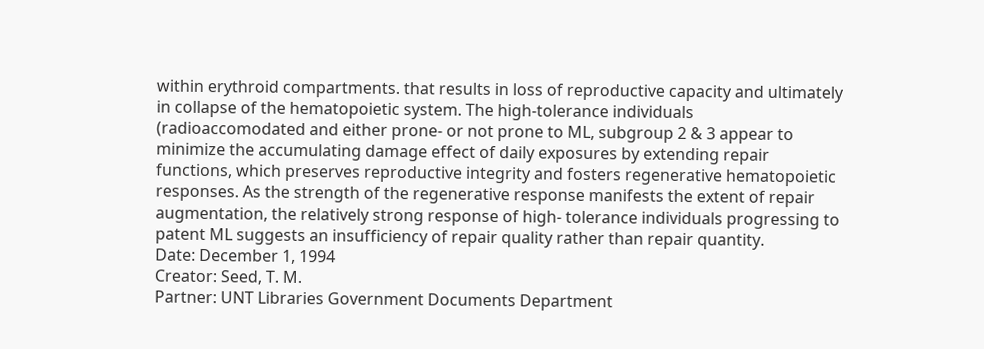within erythroid compartments. that results in loss of reproductive capacity and ultimately in collapse of the hematopoietic system. The high-tolerance individuals (radioaccomodated and either prone- or not prone to ML, subgroup 2 & 3 appear to minimize the accumulating damage effect of daily exposures by extending repair functions, which preserves reproductive integrity and fosters regenerative hematopoietic responses. As the strength of the regenerative response manifests the extent of repair augmentation, the relatively strong response of high- tolerance individuals progressing to patent ML suggests an insufficiency of repair quality rather than repair quantity.
Date: December 1, 1994
Creator: Seed, T. M.
Partner: UNT Libraries Government Documents Department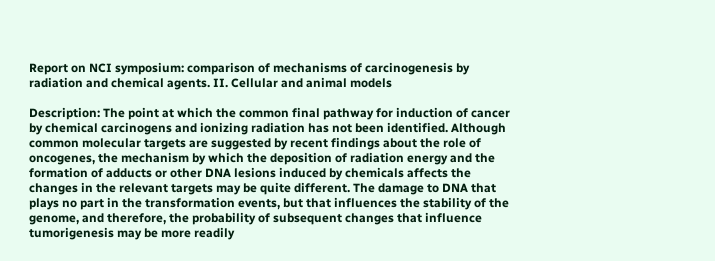Report on NCI symposium: comparison of mechanisms of carcinogenesis by radiation and chemical agents. II. Cellular and animal models

Description: The point at which the common final pathway for induction of cancer by chemical carcinogens and ionizing radiation has not been identified. Although common molecular targets are suggested by recent findings about the role of oncogenes, the mechanism by which the deposition of radiation energy and the formation of adducts or other DNA lesions induced by chemicals affects the changes in the relevant targets may be quite different. The damage to DNA that plays no part in the transformation events, but that influences the stability of the genome, and therefore, the probability of subsequent changes that influence tumorigenesis may be more readily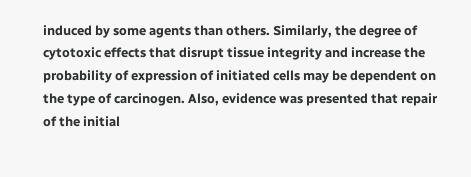induced by some agents than others. Similarly, the degree of cytotoxic effects that disrupt tissue integrity and increase the probability of expression of initiated cells may be dependent on the type of carcinogen. Also, evidence was presented that repair of the initial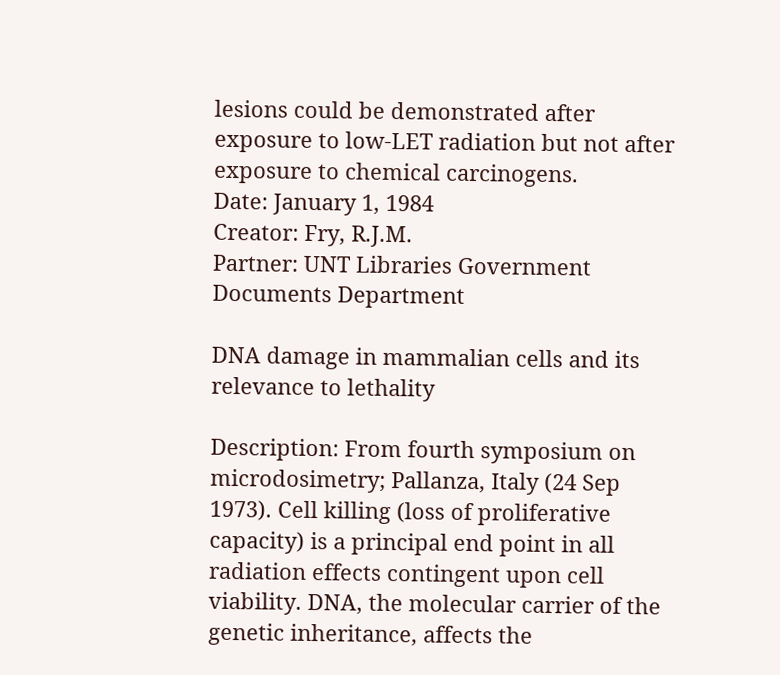lesions could be demonstrated after exposure to low-LET radiation but not after exposure to chemical carcinogens.
Date: January 1, 1984
Creator: Fry, R.J.M.
Partner: UNT Libraries Government Documents Department

DNA damage in mammalian cells and its relevance to lethality

Description: From fourth symposium on microdosimetry; Pallanza, Italy (24 Sep 1973). Cell killing (loss of proliferative capacity) is a principal end point in all radiation effects contingent upon cell viability. DNA, the molecular carrier of the genetic inheritance, affects the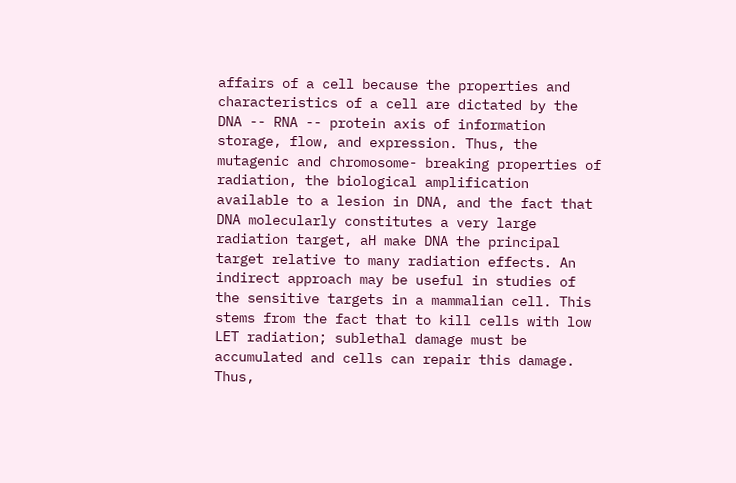affairs of a cell because the properties and characteristics of a cell are dictated by the DNA -- RNA -- protein axis of information storage, flow, and expression. Thus, the mutagenic and chromosome- breaking properties of radiation, the biological amplification available to a lesion in DNA, and the fact that DNA molecularly constitutes a very large radiation target, aH make DNA the principal target relative to many radiation effects. An indirect approach may be useful in studies of the sensitive targets in a mammalian cell. This stems from the fact that to kill cells with low LET radiation; sublethal damage must be accumulated and cells can repair this damage. Thus,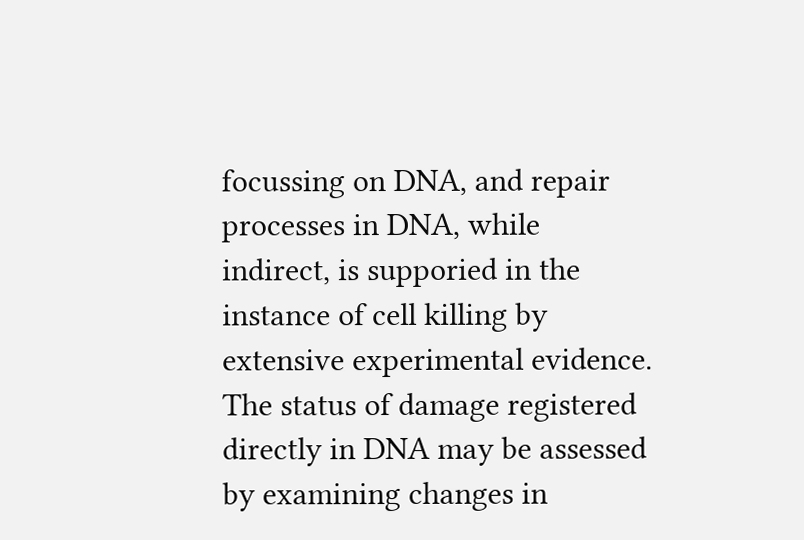focussing on DNA, and repair processes in DNA, while indirect, is supporied in the instance of cell killing by extensive experimental evidence. The status of damage registered directly in DNA may be assessed by examining changes in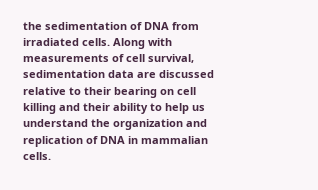the sedimentation of DNA from irradiated cells. Along with measurements of cell survival, sedimentation data are discussed relative to their bearing on cell killing and their ability to help us understand the organization and replication of DNA in mammalian cells.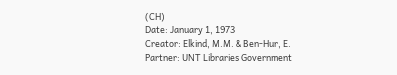(CH)
Date: January 1, 1973
Creator: Elkind, M.M. & Ben-Hur, E.
Partner: UNT Libraries Government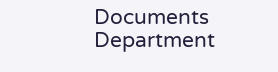Documents Department